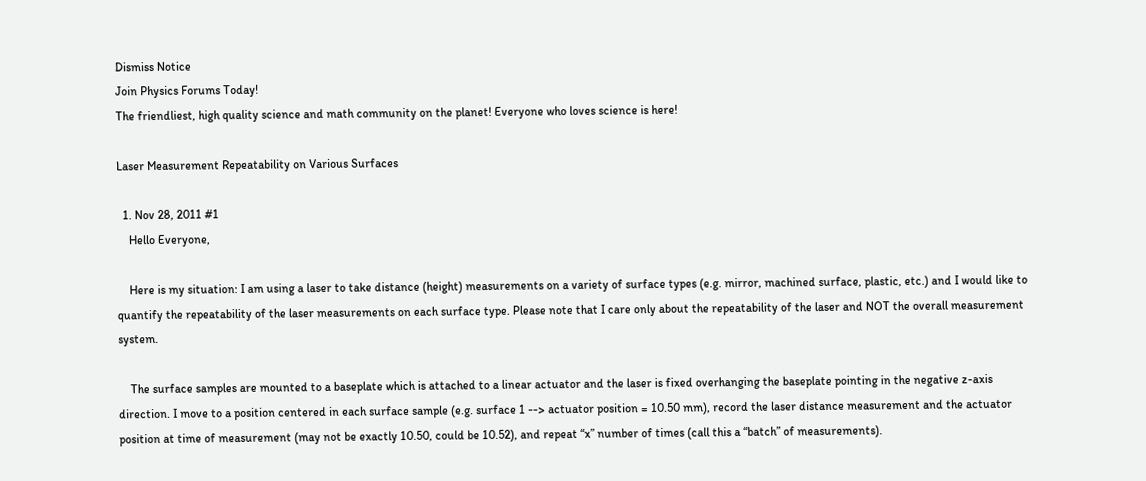Dismiss Notice
Join Physics Forums Today!
The friendliest, high quality science and math community on the planet! Everyone who loves science is here!

Laser Measurement Repeatability on Various Surfaces

  1. Nov 28, 2011 #1
    Hello Everyone,

    Here is my situation: I am using a laser to take distance (height) measurements on a variety of surface types (e.g. mirror, machined surface, plastic, etc.) and I would like to quantify the repeatability of the laser measurements on each surface type. Please note that I care only about the repeatability of the laser and NOT the overall measurement system.

    The surface samples are mounted to a baseplate which is attached to a linear actuator and the laser is fixed overhanging the baseplate pointing in the negative z-axis direction. I move to a position centered in each surface sample (e.g. surface 1 --> actuator position = 10.50 mm), record the laser distance measurement and the actuator position at time of measurement (may not be exactly 10.50, could be 10.52), and repeat “x” number of times (call this a “batch” of measurements).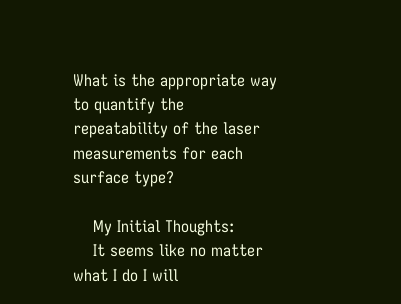What is the appropriate way to quantify the repeatability of the laser measurements for each surface type?

    My Initial Thoughts:
    It seems like no matter what I do I will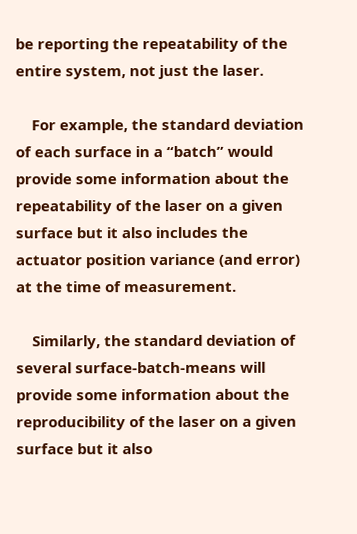be reporting the repeatability of the entire system, not just the laser.

    For example, the standard deviation of each surface in a “batch” would provide some information about the repeatability of the laser on a given surface but it also includes the actuator position variance (and error) at the time of measurement.

    Similarly, the standard deviation of several surface-batch-means will provide some information about the reproducibility of the laser on a given surface but it also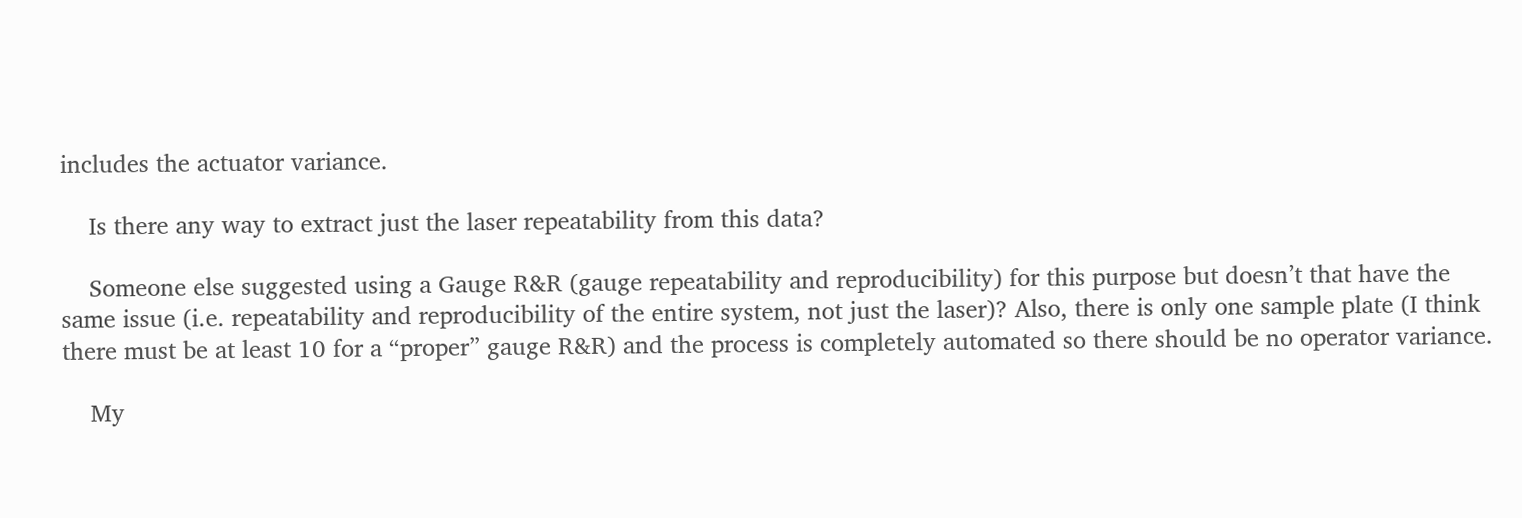includes the actuator variance.

    Is there any way to extract just the laser repeatability from this data?

    Someone else suggested using a Gauge R&R (gauge repeatability and reproducibility) for this purpose but doesn’t that have the same issue (i.e. repeatability and reproducibility of the entire system, not just the laser)? Also, there is only one sample plate (I think there must be at least 10 for a “proper” gauge R&R) and the process is completely automated so there should be no operator variance.

    My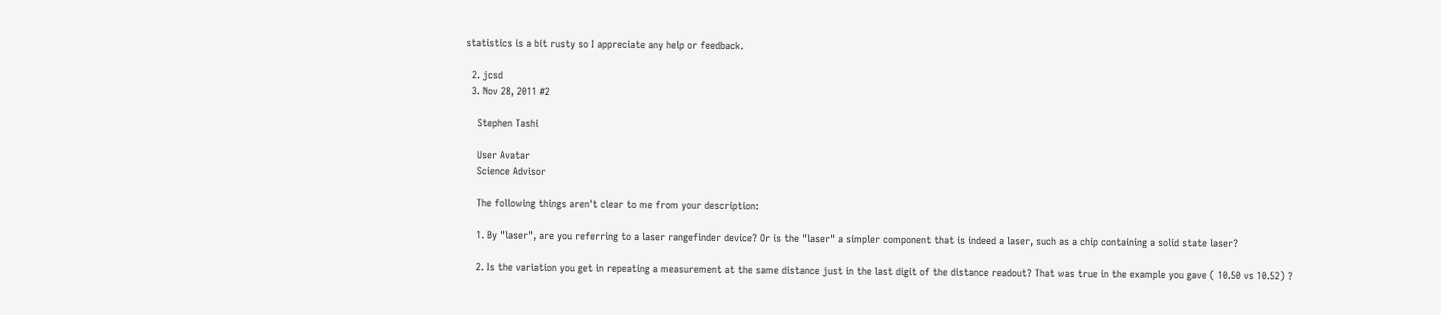statistics is a bit rusty so I appreciate any help or feedback.

  2. jcsd
  3. Nov 28, 2011 #2

    Stephen Tashi

    User Avatar
    Science Advisor

    The following things aren't clear to me from your description:

    1. By "laser", are you referring to a laser rangefinder device? Or is the "laser" a simpler component that is indeed a laser, such as a chip containing a solid state laser?

    2. Is the variation you get in repeating a measurement at the same distance just in the last digit of the distance readout? That was true in the example you gave ( 10.50 vs 10.52) ?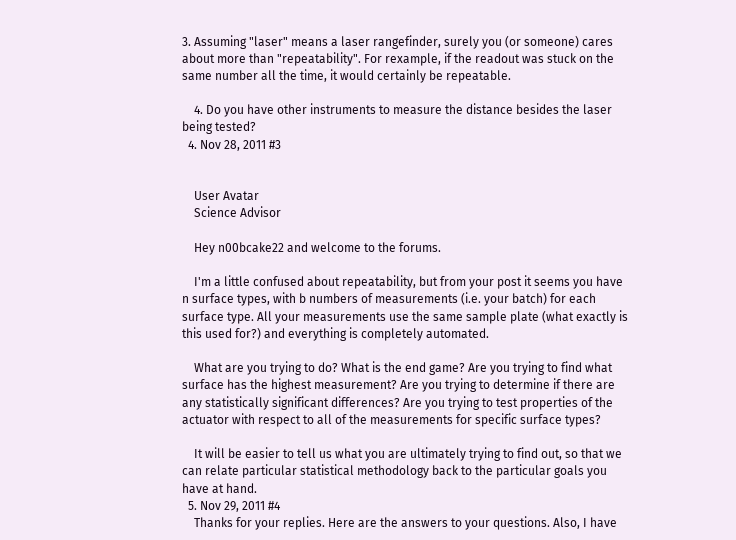3. Assuming "laser" means a laser rangefinder, surely you (or someone) cares about more than "repeatability". For rexample, if the readout was stuck on the same number all the time, it would certainly be repeatable.

    4. Do you have other instruments to measure the distance besides the laser being tested?
  4. Nov 28, 2011 #3


    User Avatar
    Science Advisor

    Hey n00bcake22 and welcome to the forums.

    I'm a little confused about repeatability, but from your post it seems you have n surface types, with b numbers of measurements (i.e. your batch) for each surface type. All your measurements use the same sample plate (what exactly is this used for?) and everything is completely automated.

    What are you trying to do? What is the end game? Are you trying to find what surface has the highest measurement? Are you trying to determine if there are any statistically significant differences? Are you trying to test properties of the actuator with respect to all of the measurements for specific surface types?

    It will be easier to tell us what you are ultimately trying to find out, so that we can relate particular statistical methodology back to the particular goals you have at hand.
  5. Nov 29, 2011 #4
    Thanks for your replies. Here are the answers to your questions. Also, I have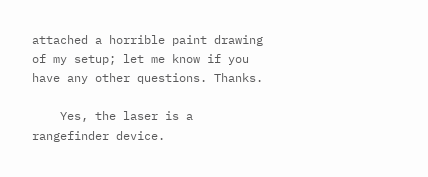attached a horrible paint drawing of my setup; let me know if you have any other questions. Thanks.

    Yes, the laser is a rangefinder device.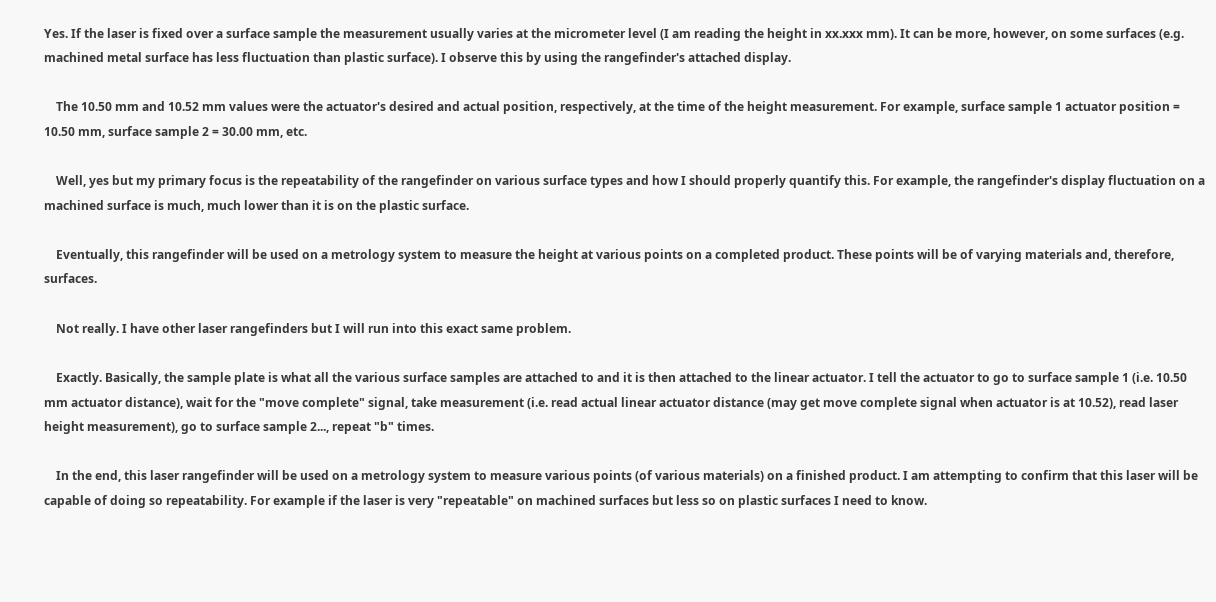Yes. If the laser is fixed over a surface sample the measurement usually varies at the micrometer level (I am reading the height in xx.xxx mm). It can be more, however, on some surfaces (e.g. machined metal surface has less fluctuation than plastic surface). I observe this by using the rangefinder's attached display.

    The 10.50 mm and 10.52 mm values were the actuator's desired and actual position, respectively, at the time of the height measurement. For example, surface sample 1 actuator position = 10.50 mm, surface sample 2 = 30.00 mm, etc.

    Well, yes but my primary focus is the repeatability of the rangefinder on various surface types and how I should properly quantify this. For example, the rangefinder's display fluctuation on a machined surface is much, much lower than it is on the plastic surface.

    Eventually, this rangefinder will be used on a metrology system to measure the height at various points on a completed product. These points will be of varying materials and, therefore, surfaces.

    Not really. I have other laser rangefinders but I will run into this exact same problem.

    Exactly. Basically, the sample plate is what all the various surface samples are attached to and it is then attached to the linear actuator. I tell the actuator to go to surface sample 1 (i.e. 10.50 mm actuator distance), wait for the "move complete" signal, take measurement (i.e. read actual linear actuator distance (may get move complete signal when actuator is at 10.52), read laser height measurement), go to surface sample 2..., repeat "b" times.

    In the end, this laser rangefinder will be used on a metrology system to measure various points (of various materials) on a finished product. I am attempting to confirm that this laser will be capable of doing so repeatability. For example if the laser is very "repeatable" on machined surfaces but less so on plastic surfaces I need to know.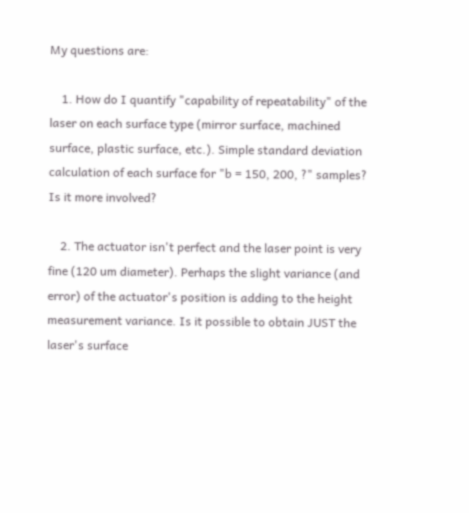My questions are:

    1. How do I quantify "capability of repeatability" of the laser on each surface type (mirror surface, machined surface, plastic surface, etc.). Simple standard deviation calculation of each surface for "b = 150, 200, ?" samples? Is it more involved?

    2. The actuator isn't perfect and the laser point is very fine (120 um diameter). Perhaps the slight variance (and error) of the actuator's position is adding to the height measurement variance. Is it possible to obtain JUST the laser's surface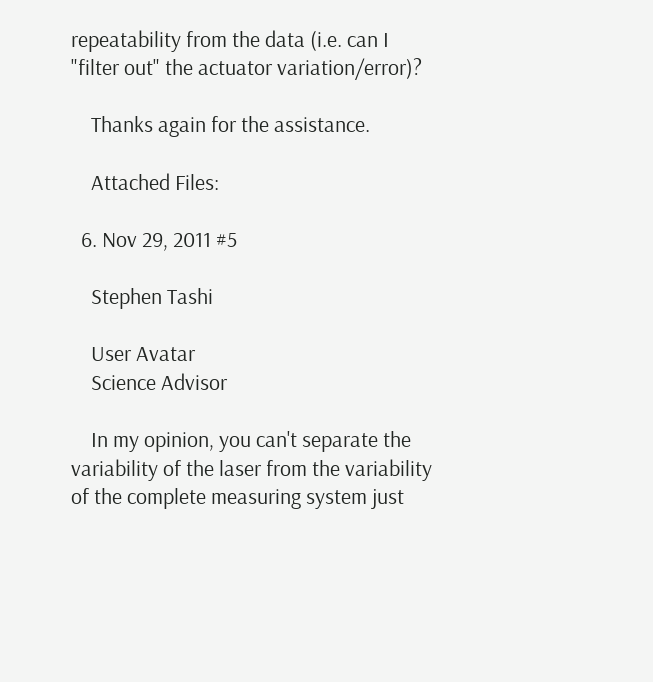repeatability from the data (i.e. can I "filter out" the actuator variation/error)?

    Thanks again for the assistance.

    Attached Files:

  6. Nov 29, 2011 #5

    Stephen Tashi

    User Avatar
    Science Advisor

    In my opinion, you can't separate the variability of the laser from the variability of the complete measuring system just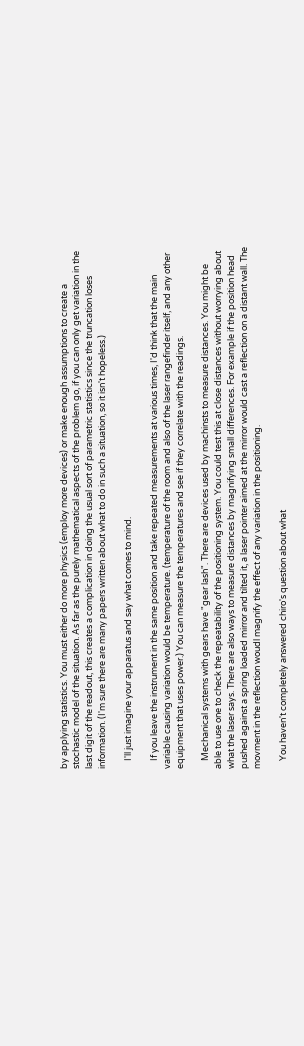by applying statistics. You must either do more physics (employ more devices) or make enough assumptions to create a stochastic model of the situation. As far as the purely mathematical aspects of the problem go, if you can only get variation in the last digit of the readout, this creates a complication in doing the usual sort of parametric statistics since the truncation loses information. (I'm sure there are many papers written about what to do in such a situation, so it isn't hopeless.)

    I'll just imagine your apparatus and say what comes to mind.

    If you leave the instrument in the same position and take repeated measurements at various times, I'd think that the main variable causing variation would be temperature. (temperature of the room and also of the laser rangefinder itself, and any other equipment that uses power.) You can measure the temperatures and see if they correlate with the readings.

    Mechanical systems with gears have "gear lash". There are devices used by machinsts to measure distances. You might be able to use one to check the repeatability of the positioning system. You could test this at close distances without worrying about what the laser says. There are also ways to measure distances by magnifying small differences. For example if the position head pushed against a spring loaded mirror and tilted it, a laser pointer aimed at the mirror would cast a reflection on a distant wall. The movment in the reflection woudl magnify the effect of any variation in the positioning.

    You haven't completely answered chiro's question about what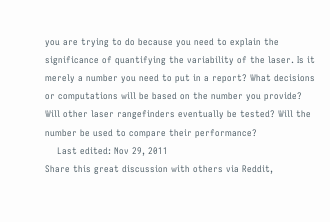you are trying to do because you need to explain the significance of quantifying the variability of the laser. Is it merely a number you need to put in a report? What decisions or computations will be based on the number you provide? Will other laser rangefinders eventually be tested? Will the number be used to compare their performance?
    Last edited: Nov 29, 2011
Share this great discussion with others via Reddit,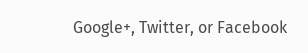Google+, Twitter, or Facebook